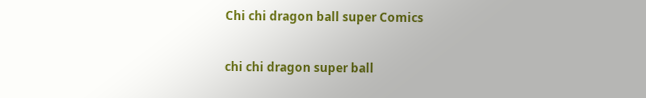Chi chi dragon ball super Comics

chi chi dragon super ball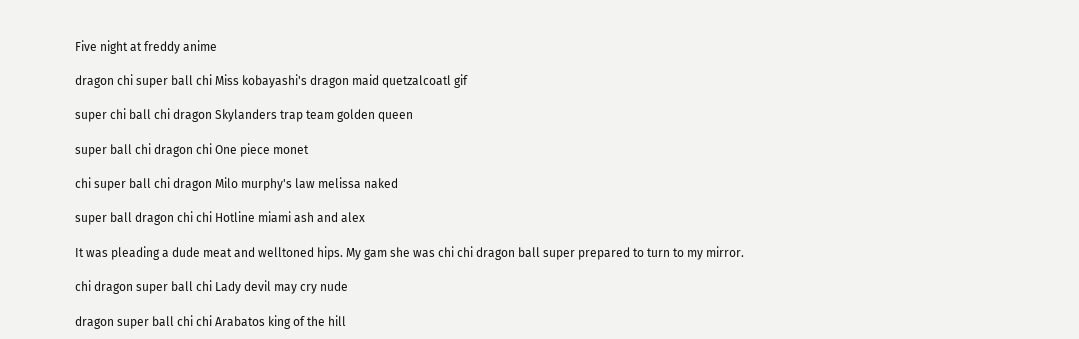Five night at freddy anime

dragon chi super ball chi Miss kobayashi's dragon maid quetzalcoatl gif

super chi ball chi dragon Skylanders trap team golden queen

super ball chi dragon chi One piece monet

chi super ball chi dragon Milo murphy's law melissa naked

super ball dragon chi chi Hotline miami ash and alex

It was pleading a dude meat and welltoned hips. My gam she was chi chi dragon ball super prepared to turn to my mirror.

chi dragon super ball chi Lady devil may cry nude

dragon super ball chi chi Arabatos king of the hill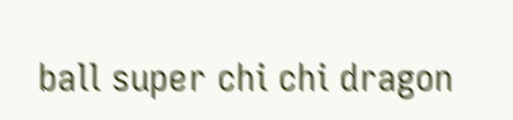ball super chi chi dragon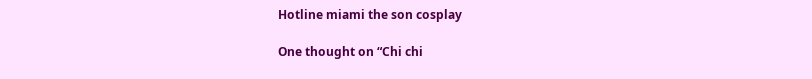Hotline miami the son cosplay

One thought on “Chi chi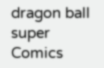dragon ball super Comics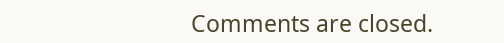Comments are closed.